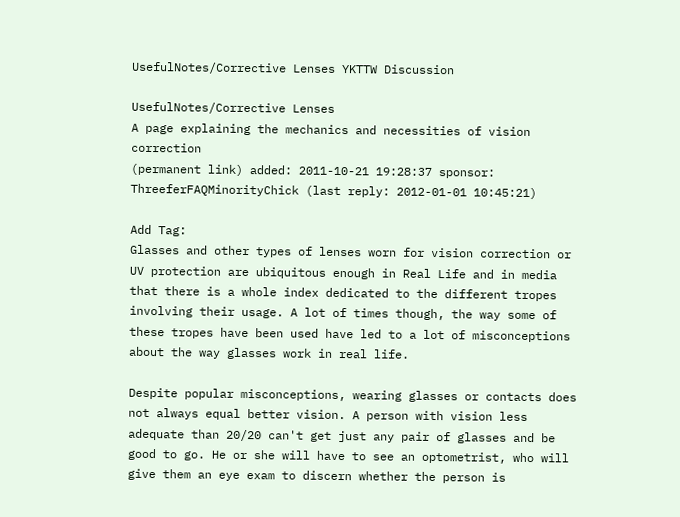UsefulNotes/Corrective Lenses YKTTW Discussion

UsefulNotes/Corrective Lenses
A page explaining the mechanics and necessities of vision correction
(permanent link) added: 2011-10-21 19:28:37 sponsor: ThreeferFAQMinorityChick (last reply: 2012-01-01 10:45:21)

Add Tag:
Glasses and other types of lenses worn for vision correction or UV protection are ubiquitous enough in Real Life and in media that there is a whole index dedicated to the different tropes involving their usage. A lot of times though, the way some of these tropes have been used have led to a lot of misconceptions about the way glasses work in real life.

Despite popular misconceptions, wearing glasses or contacts does not always equal better vision. A person with vision less adequate than 20/20 can't get just any pair of glasses and be good to go. He or she will have to see an optometrist, who will give them an eye exam to discern whether the person is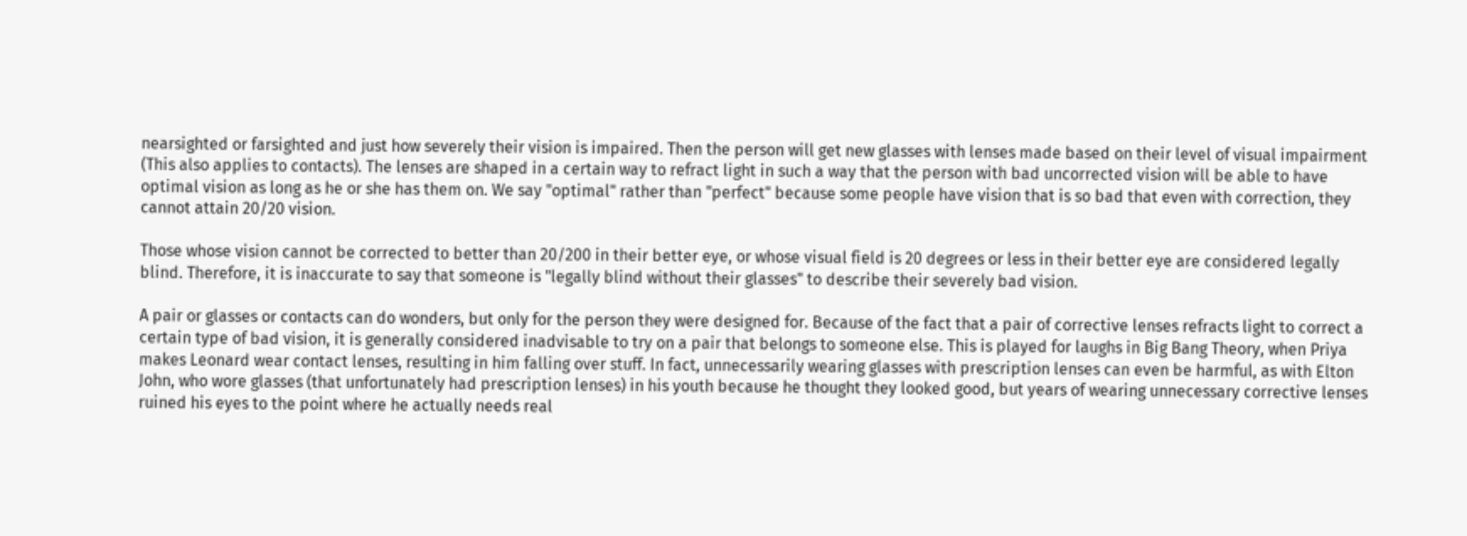nearsighted or farsighted and just how severely their vision is impaired. Then the person will get new glasses with lenses made based on their level of visual impairment (This also applies to contacts). The lenses are shaped in a certain way to refract light in such a way that the person with bad uncorrected vision will be able to have optimal vision as long as he or she has them on. We say "optimal" rather than "perfect" because some people have vision that is so bad that even with correction, they cannot attain 20/20 vision.

Those whose vision cannot be corrected to better than 20/200 in their better eye, or whose visual field is 20 degrees or less in their better eye are considered legally blind. Therefore, it is inaccurate to say that someone is "legally blind without their glasses" to describe their severely bad vision.

A pair or glasses or contacts can do wonders, but only for the person they were designed for. Because of the fact that a pair of corrective lenses refracts light to correct a certain type of bad vision, it is generally considered inadvisable to try on a pair that belongs to someone else. This is played for laughs in Big Bang Theory, when Priya makes Leonard wear contact lenses, resulting in him falling over stuff. In fact, unnecessarily wearing glasses with prescription lenses can even be harmful, as with Elton John, who wore glasses (that unfortunately had prescription lenses) in his youth because he thought they looked good, but years of wearing unnecessary corrective lenses ruined his eyes to the point where he actually needs real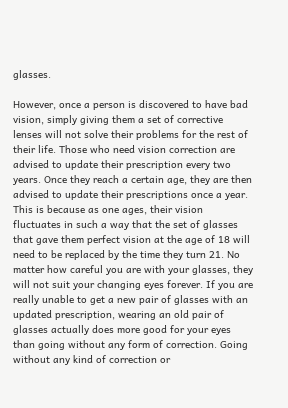glasses.

However, once a person is discovered to have bad vision, simply giving them a set of corrective lenses will not solve their problems for the rest of their life. Those who need vision correction are advised to update their prescription every two years. Once they reach a certain age, they are then advised to update their prescriptions once a year. This is because as one ages, their vision fluctuates in such a way that the set of glasses that gave them perfect vision at the age of 18 will need to be replaced by the time they turn 21. No matter how careful you are with your glasses, they will not suit your changing eyes forever. If you are really unable to get a new pair of glasses with an updated prescription, wearing an old pair of glasses actually does more good for your eyes than going without any form of correction. Going without any kind of correction or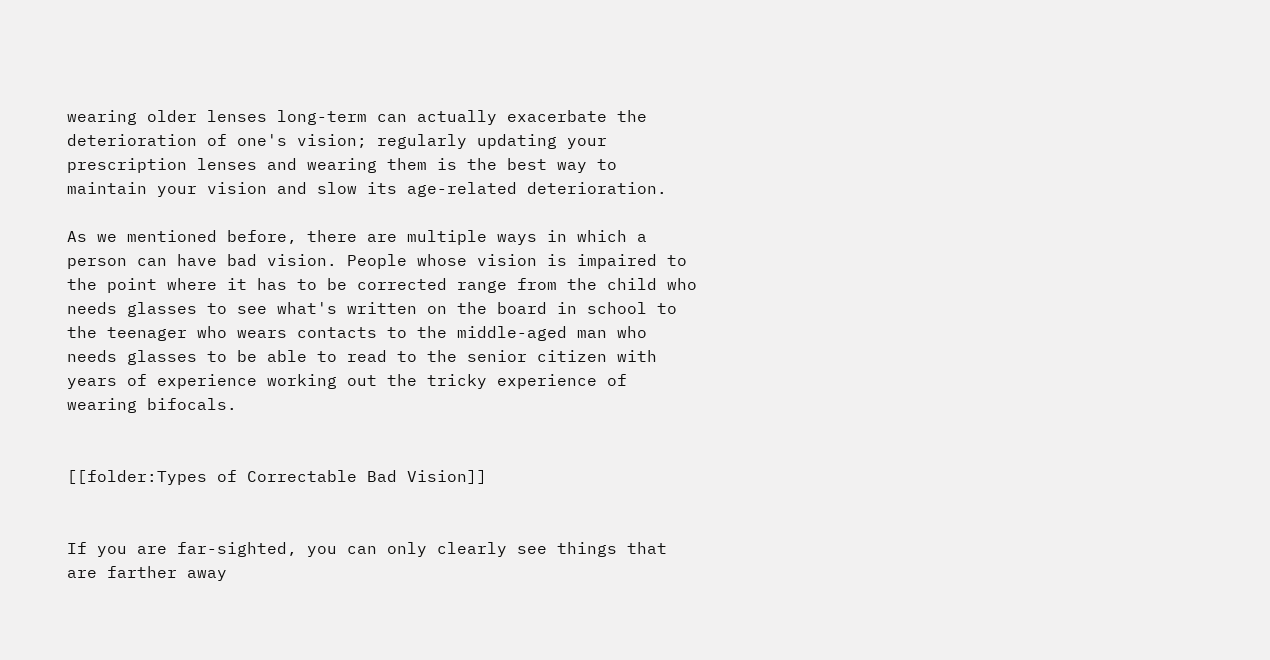wearing older lenses long-term can actually exacerbate the deterioration of one's vision; regularly updating your prescription lenses and wearing them is the best way to maintain your vision and slow its age-related deterioration.

As we mentioned before, there are multiple ways in which a person can have bad vision. People whose vision is impaired to the point where it has to be corrected range from the child who needs glasses to see what's written on the board in school to the teenager who wears contacts to the middle-aged man who needs glasses to be able to read to the senior citizen with years of experience working out the tricky experience of wearing bifocals.


[[folder:Types of Correctable Bad Vision]]


If you are far-sighted, you can only clearly see things that are farther away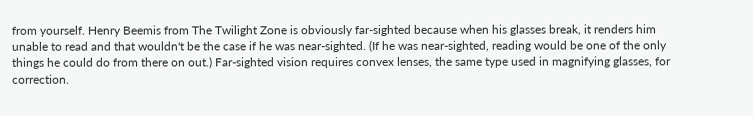from yourself. Henry Beemis from The Twilight Zone is obviously far-sighted because when his glasses break, it renders him unable to read and that wouldn't be the case if he was near-sighted. (If he was near-sighted, reading would be one of the only things he could do from there on out.) Far-sighted vision requires convex lenses, the same type used in magnifying glasses, for correction.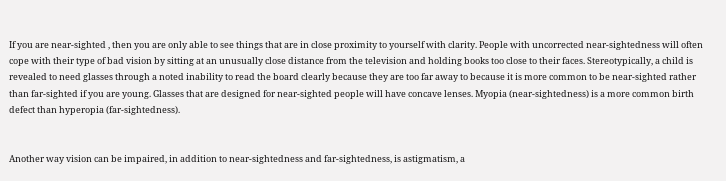If you are near-sighted , then you are only able to see things that are in close proximity to yourself with clarity. People with uncorrected near-sightedness will often cope with their type of bad vision by sitting at an unusually close distance from the television and holding books too close to their faces. Stereotypically, a child is revealed to need glasses through a noted inability to read the board clearly because they are too far away to because it is more common to be near-sighted rather than far-sighted if you are young. Glasses that are designed for near-sighted people will have concave lenses. Myopia (near-sightedness) is a more common birth defect than hyperopia (far-sightedness).


Another way vision can be impaired, in addition to near-sightedness and far-sightedness, is astigmatism, a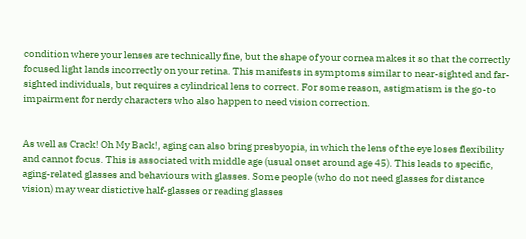condition where your lenses are technically fine, but the shape of your cornea makes it so that the correctly focused light lands incorrectly on your retina. This manifests in symptoms similar to near-sighted and far-sighted individuals, but requires a cylindrical lens to correct. For some reason, astigmatism is the go-to impairment for nerdy characters who also happen to need vision correction.


As well as Crack! Oh My Back!, aging can also bring presbyopia, in which the lens of the eye loses flexibility and cannot focus. This is associated with middle age (usual onset around age 45). This leads to specific, aging-related glasses and behaviours with glasses. Some people (who do not need glasses for distance vision) may wear distictive half-glasses or reading glasses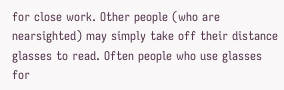for close work. Other people (who are nearsighted) may simply take off their distance glasses to read. Often people who use glasses for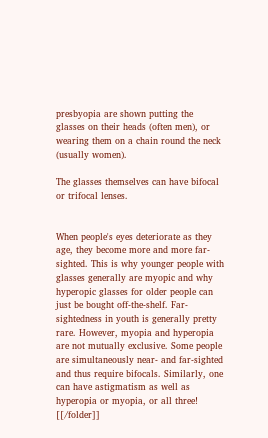presbyopia are shown putting the glasses on their heads (often men), or wearing them on a chain round the neck (usually women).

The glasses themselves can have bifocal or trifocal lenses.


When people's eyes deteriorate as they age, they become more and more far-sighted. This is why younger people with glasses generally are myopic and why hyperopic glasses for older people can just be bought off-the-shelf. Far-sightedness in youth is generally pretty rare. However, myopia and hyperopia are not mutually exclusive. Some people are simultaneously near- and far-sighted and thus require bifocals. Similarly, one can have astigmatism as well as hyperopia or myopia, or all three! [[/folder]]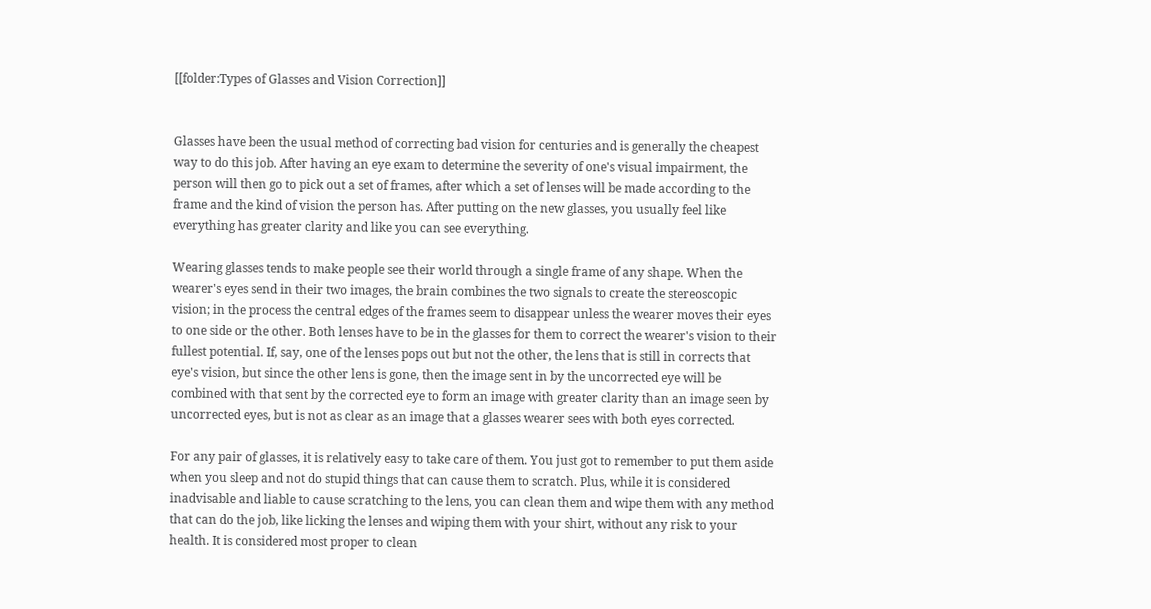[[folder:Types of Glasses and Vision Correction]]


Glasses have been the usual method of correcting bad vision for centuries and is generally the cheapest way to do this job. After having an eye exam to determine the severity of one's visual impairment, the person will then go to pick out a set of frames, after which a set of lenses will be made according to the frame and the kind of vision the person has. After putting on the new glasses, you usually feel like everything has greater clarity and like you can see everything.

Wearing glasses tends to make people see their world through a single frame of any shape. When the wearer's eyes send in their two images, the brain combines the two signals to create the stereoscopic vision; in the process the central edges of the frames seem to disappear unless the wearer moves their eyes to one side or the other. Both lenses have to be in the glasses for them to correct the wearer's vision to their fullest potential. If, say, one of the lenses pops out but not the other, the lens that is still in corrects that eye's vision, but since the other lens is gone, then the image sent in by the uncorrected eye will be combined with that sent by the corrected eye to form an image with greater clarity than an image seen by uncorrected eyes, but is not as clear as an image that a glasses wearer sees with both eyes corrected.

For any pair of glasses, it is relatively easy to take care of them. You just got to remember to put them aside when you sleep and not do stupid things that can cause them to scratch. Plus, while it is considered inadvisable and liable to cause scratching to the lens, you can clean them and wipe them with any method that can do the job, like licking the lenses and wiping them with your shirt, without any risk to your health. It is considered most proper to clean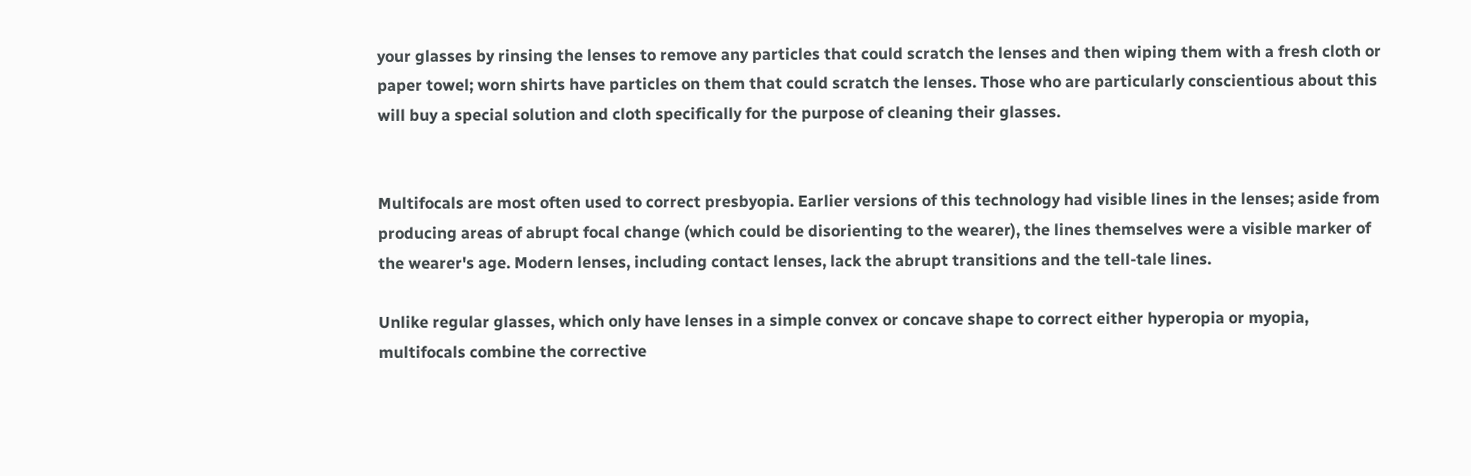your glasses by rinsing the lenses to remove any particles that could scratch the lenses and then wiping them with a fresh cloth or paper towel; worn shirts have particles on them that could scratch the lenses. Those who are particularly conscientious about this will buy a special solution and cloth specifically for the purpose of cleaning their glasses.


Multifocals are most often used to correct presbyopia. Earlier versions of this technology had visible lines in the lenses; aside from producing areas of abrupt focal change (which could be disorienting to the wearer), the lines themselves were a visible marker of the wearer's age. Modern lenses, including contact lenses, lack the abrupt transitions and the tell-tale lines.

Unlike regular glasses, which only have lenses in a simple convex or concave shape to correct either hyperopia or myopia, multifocals combine the corrective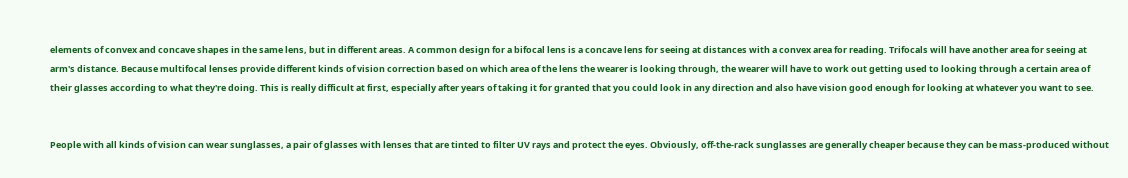elements of convex and concave shapes in the same lens, but in different areas. A common design for a bifocal lens is a concave lens for seeing at distances with a convex area for reading. Trifocals will have another area for seeing at arm's distance. Because multifocal lenses provide different kinds of vision correction based on which area of the lens the wearer is looking through, the wearer will have to work out getting used to looking through a certain area of their glasses according to what they're doing. This is really difficult at first, especially after years of taking it for granted that you could look in any direction and also have vision good enough for looking at whatever you want to see.


People with all kinds of vision can wear sunglasses, a pair of glasses with lenses that are tinted to filter UV rays and protect the eyes. Obviously, off-the-rack sunglasses are generally cheaper because they can be mass-produced without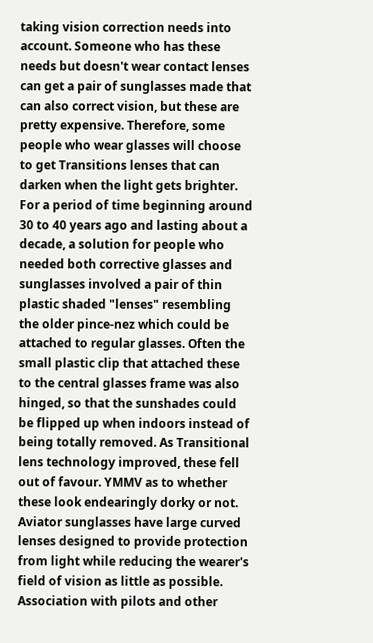taking vision correction needs into account. Someone who has these needs but doesn't wear contact lenses can get a pair of sunglasses made that can also correct vision, but these are pretty expensive. Therefore, some people who wear glasses will choose to get Transitions lenses that can darken when the light gets brighter. For a period of time beginning around 30 to 40 years ago and lasting about a decade, a solution for people who needed both corrective glasses and sunglasses involved a pair of thin plastic shaded "lenses" resembling the older pince-nez which could be attached to regular glasses. Often the small plastic clip that attached these to the central glasses frame was also hinged, so that the sunshades could be flipped up when indoors instead of being totally removed. As Transitional lens technology improved, these fell out of favour. YMMV as to whether these look endearingly dorky or not. Aviator sunglasses have large curved lenses designed to provide protection from light while reducing the wearer's field of vision as little as possible. Association with pilots and other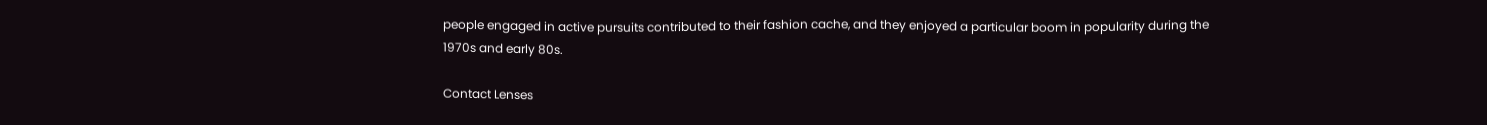people engaged in active pursuits contributed to their fashion cache, and they enjoyed a particular boom in popularity during the 1970s and early 80s.

Contact Lenses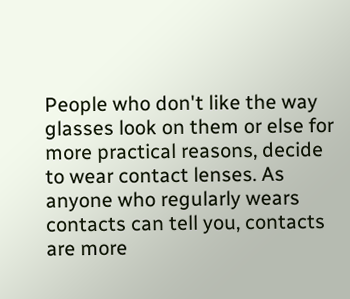People who don't like the way glasses look on them or else for more practical reasons, decide to wear contact lenses. As anyone who regularly wears contacts can tell you, contacts are more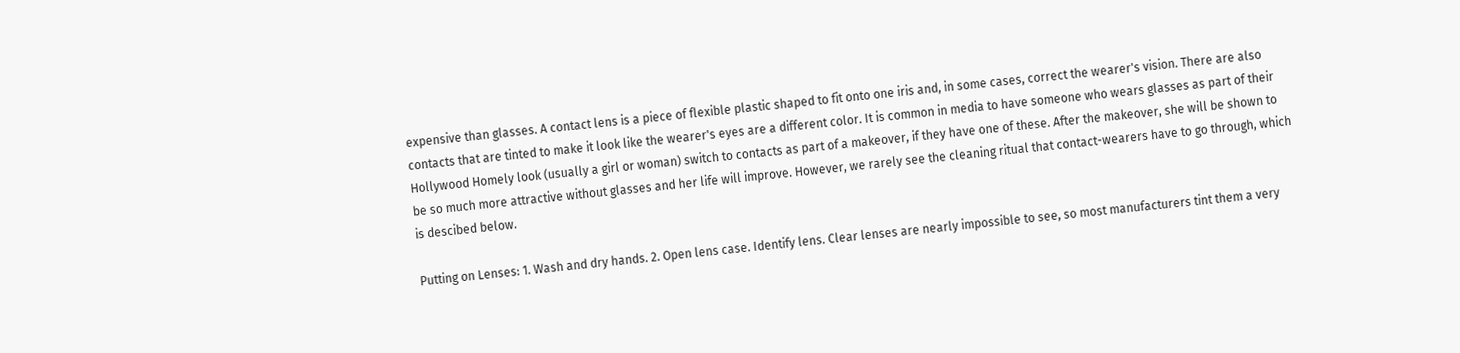expensive than glasses. A contact lens is a piece of flexible plastic shaped to fit onto one iris and, in some cases, correct the wearer's vision. There are also contacts that are tinted to make it look like the wearer's eyes are a different color. It is common in media to have someone who wears glasses as part of their Hollywood Homely look (usually a girl or woman) switch to contacts as part of a makeover, if they have one of these. After the makeover, she will be shown to be so much more attractive without glasses and her life will improve. However, we rarely see the cleaning ritual that contact-wearers have to go through, which is descibed below.

Putting on Lenses: 1. Wash and dry hands. 2. Open lens case. Identify lens. Clear lenses are nearly impossible to see, so most manufacturers tint them a very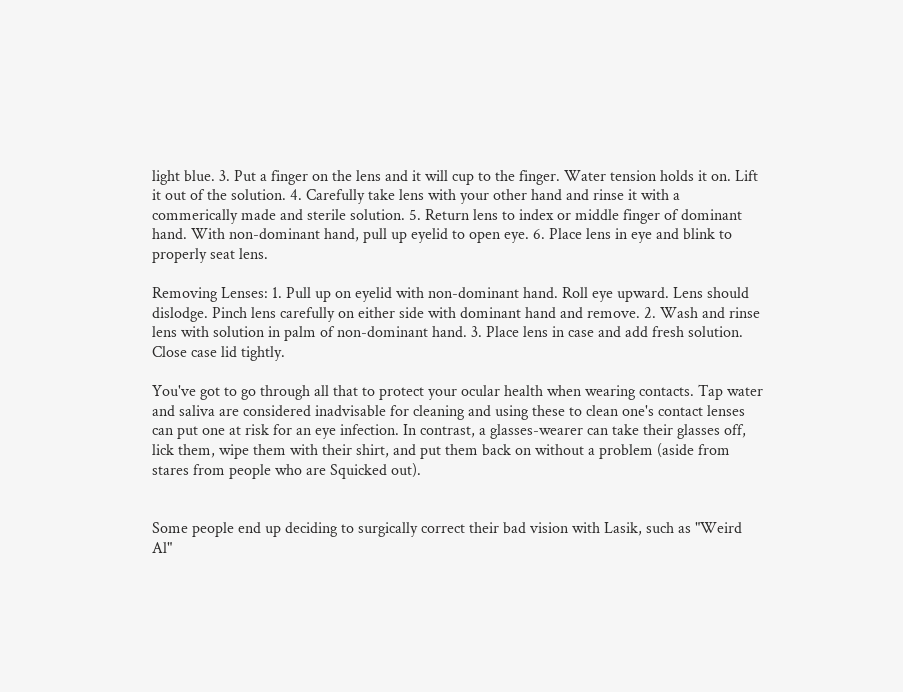light blue. 3. Put a finger on the lens and it will cup to the finger. Water tension holds it on. Lift it out of the solution. 4. Carefully take lens with your other hand and rinse it with a commerically made and sterile solution. 5. Return lens to index or middle finger of dominant hand. With non-dominant hand, pull up eyelid to open eye. 6. Place lens in eye and blink to properly seat lens.

Removing Lenses: 1. Pull up on eyelid with non-dominant hand. Roll eye upward. Lens should dislodge. Pinch lens carefully on either side with dominant hand and remove. 2. Wash and rinse lens with solution in palm of non-dominant hand. 3. Place lens in case and add fresh solution. Close case lid tightly.

You've got to go through all that to protect your ocular health when wearing contacts. Tap water and saliva are considered inadvisable for cleaning and using these to clean one's contact lenses can put one at risk for an eye infection. In contrast, a glasses-wearer can take their glasses off, lick them, wipe them with their shirt, and put them back on without a problem (aside from stares from people who are Squicked out).


Some people end up deciding to surgically correct their bad vision with Lasik, such as "Weird Al"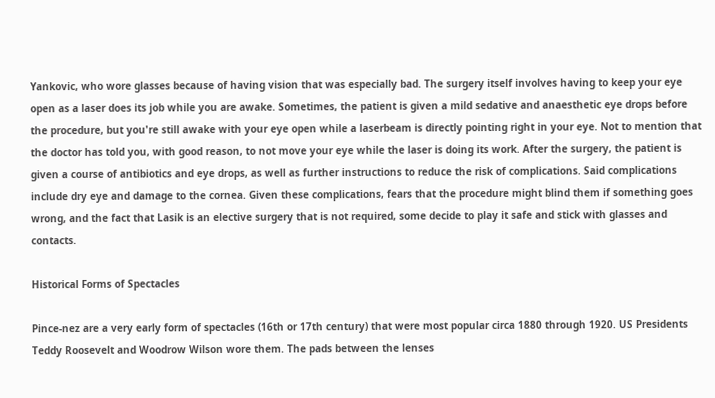Yankovic, who wore glasses because of having vision that was especially bad. The surgery itself involves having to keep your eye open as a laser does its job while you are awake. Sometimes, the patient is given a mild sedative and anaesthetic eye drops before the procedure, but you're still awake with your eye open while a laserbeam is directly pointing right in your eye. Not to mention that the doctor has told you, with good reason, to not move your eye while the laser is doing its work. After the surgery, the patient is given a course of antibiotics and eye drops, as well as further instructions to reduce the risk of complications. Said complications include dry eye and damage to the cornea. Given these complications, fears that the procedure might blind them if something goes wrong, and the fact that Lasik is an elective surgery that is not required, some decide to play it safe and stick with glasses and contacts.

Historical Forms of Spectacles

Pince-nez are a very early form of spectacles (16th or 17th century) that were most popular circa 1880 through 1920. US Presidents Teddy Roosevelt and Woodrow Wilson wore them. The pads between the lenses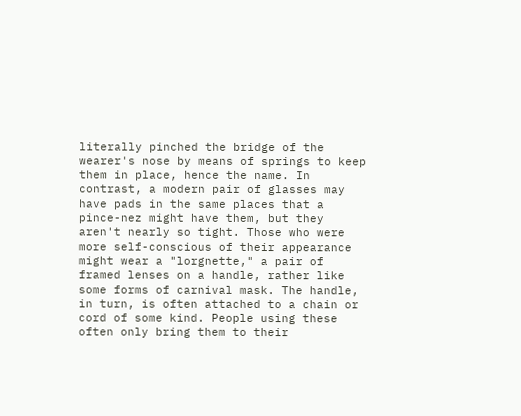literally pinched the bridge of the wearer's nose by means of springs to keep them in place, hence the name. In contrast, a modern pair of glasses may have pads in the same places that a pince-nez might have them, but they aren't nearly so tight. Those who were more self-conscious of their appearance might wear a "lorgnette," a pair of framed lenses on a handle, rather like some forms of carnival mask. The handle, in turn, is often attached to a chain or cord of some kind. People using these often only bring them to their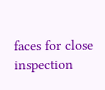faces for close inspection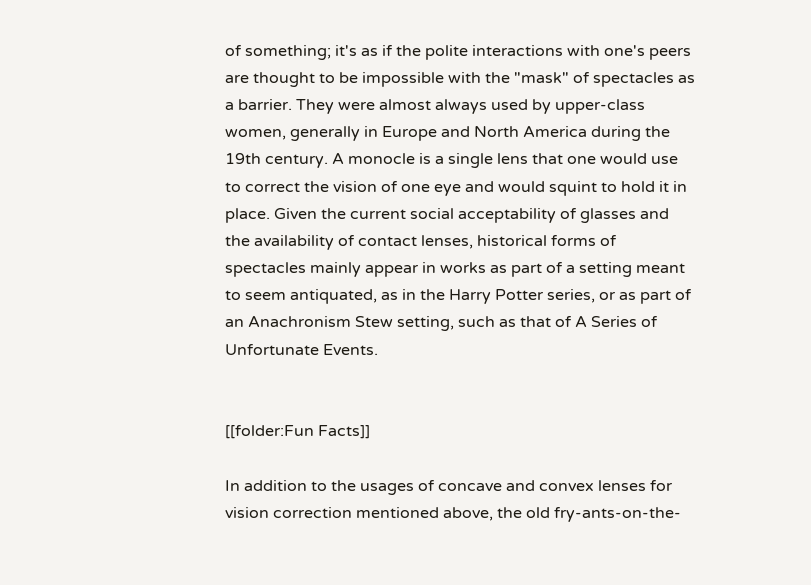of something; it's as if the polite interactions with one's peers are thought to be impossible with the "mask" of spectacles as a barrier. They were almost always used by upper-class women, generally in Europe and North America during the 19th century. A monocle is a single lens that one would use to correct the vision of one eye and would squint to hold it in place. Given the current social acceptability of glasses and the availability of contact lenses, historical forms of spectacles mainly appear in works as part of a setting meant to seem antiquated, as in the Harry Potter series, or as part of an Anachronism Stew setting, such as that of A Series of Unfortunate Events.


[[folder:Fun Facts]]

In addition to the usages of concave and convex lenses for vision correction mentioned above, the old fry-ants-on-the-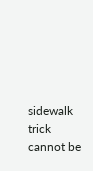sidewalk trick cannot be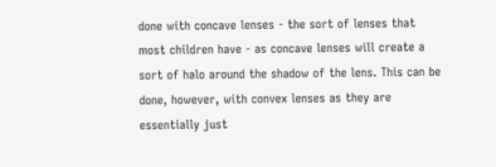done with concave lenses - the sort of lenses that most children have - as concave lenses will create a sort of halo around the shadow of the lens. This can be done, however, with convex lenses as they are essentially just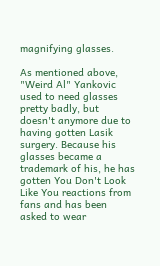magnifying glasses.

As mentioned above, "Weird Al" Yankovic used to need glasses pretty badly, but doesn't anymore due to having gotten Lasik surgery. Because his glasses became a trademark of his, he has gotten You Don't Look Like You reactions from fans and has been asked to wear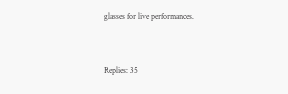glasses for live performances.


Replies: 35